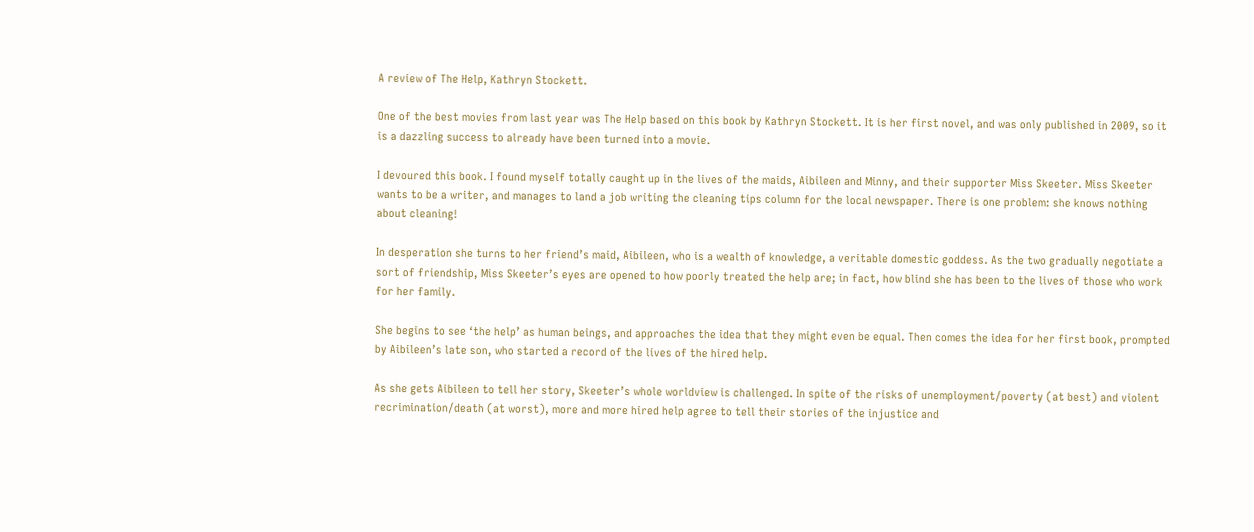A review of The Help, Kathryn Stockett.

One of the best movies from last year was The Help based on this book by Kathryn Stockett. It is her first novel, and was only published in 2009, so it is a dazzling success to already have been turned into a movie.

I devoured this book. I found myself totally caught up in the lives of the maids, Aibileen and Minny, and their supporter Miss Skeeter. Miss Skeeter wants to be a writer, and manages to land a job writing the cleaning tips column for the local newspaper. There is one problem: she knows nothing about cleaning!

In desperation she turns to her friend’s maid, Aibileen, who is a wealth of knowledge, a veritable domestic goddess. As the two gradually negotiate a sort of friendship, Miss Skeeter’s eyes are opened to how poorly treated the help are; in fact, how blind she has been to the lives of those who work for her family.

She begins to see ‘the help’ as human beings, and approaches the idea that they might even be equal. Then comes the idea for her first book, prompted by Aibileen’s late son, who started a record of the lives of the hired help.

As she gets Aibileen to tell her story, Skeeter’s whole worldview is challenged. In spite of the risks of unemployment/poverty (at best) and violent recrimination/death (at worst), more and more hired help agree to tell their stories of the injustice and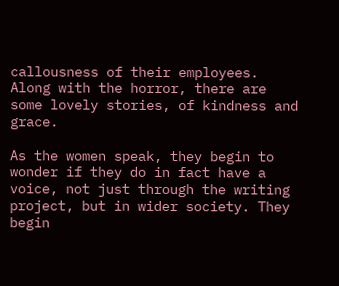callousness of their employees. Along with the horror, there are some lovely stories, of kindness and grace.

As the women speak, they begin to wonder if they do in fact have a voice, not just through the writing project, but in wider society. They begin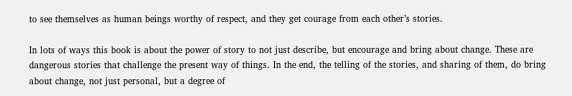to see themselves as human beings worthy of respect, and they get courage from each other’s stories.

In lots of ways this book is about the power of story to not just describe, but encourage and bring about change. These are dangerous stories that challenge the present way of things. In the end, the telling of the stories, and sharing of them, do bring about change, not just personal, but a degree of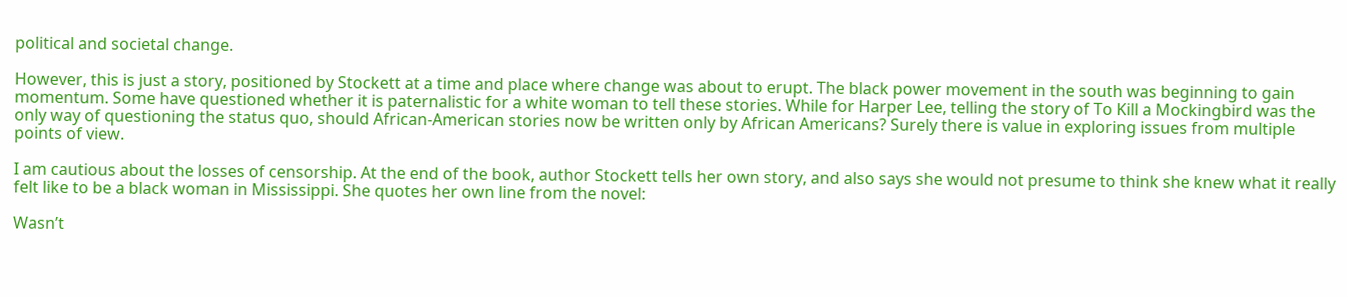political and societal change.

However, this is just a story, positioned by Stockett at a time and place where change was about to erupt. The black power movement in the south was beginning to gain momentum. Some have questioned whether it is paternalistic for a white woman to tell these stories. While for Harper Lee, telling the story of To Kill a Mockingbird was the only way of questioning the status quo, should African-American stories now be written only by African Americans? Surely there is value in exploring issues from multiple points of view.

I am cautious about the losses of censorship. At the end of the book, author Stockett tells her own story, and also says she would not presume to think she knew what it really felt like to be a black woman in Mississippi. She quotes her own line from the novel:

Wasn’t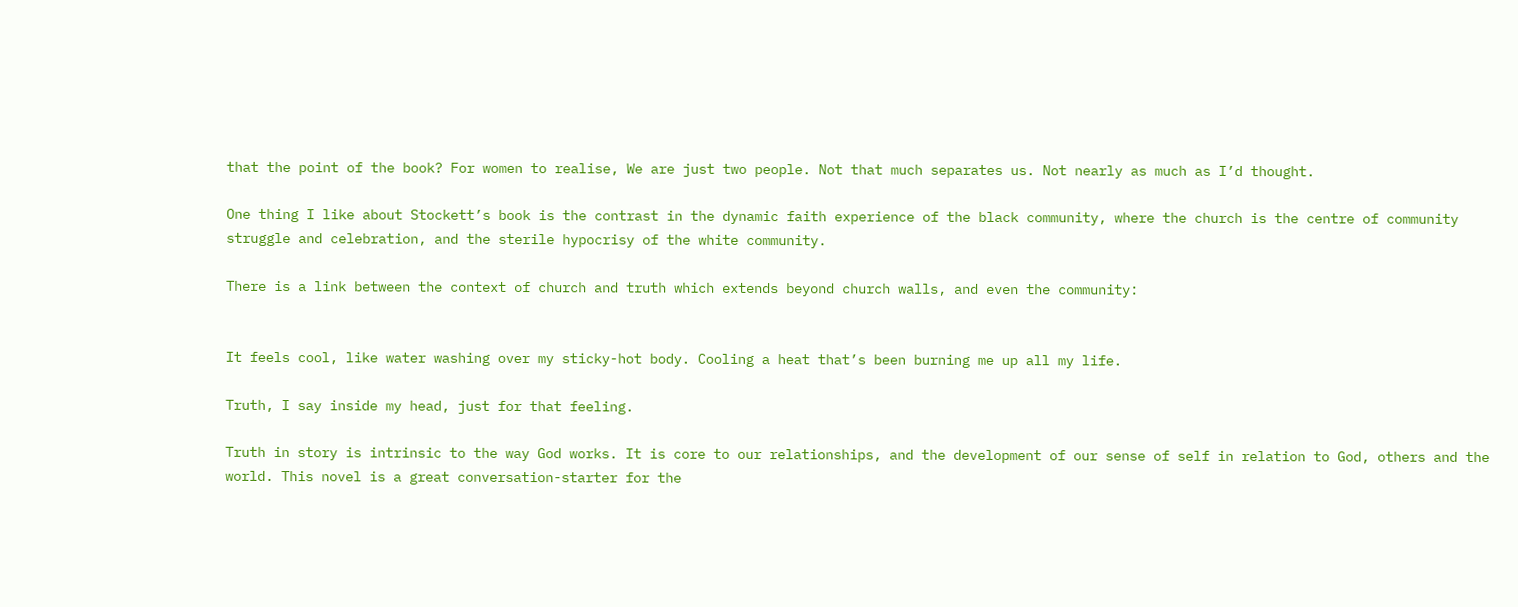that the point of the book? For women to realise, We are just two people. Not that much separates us. Not nearly as much as I’d thought.

One thing I like about Stockett’s book is the contrast in the dynamic faith experience of the black community, where the church is the centre of community struggle and celebration, and the sterile hypocrisy of the white community.

There is a link between the context of church and truth which extends beyond church walls, and even the community:


It feels cool, like water washing over my sticky-hot body. Cooling a heat that’s been burning me up all my life.

Truth, I say inside my head, just for that feeling.

Truth in story is intrinsic to the way God works. It is core to our relationships, and the development of our sense of self in relation to God, others and the world. This novel is a great conversation-starter for the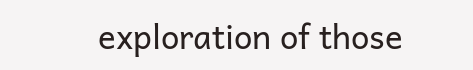exploration of those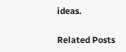ideas.

Related Posts